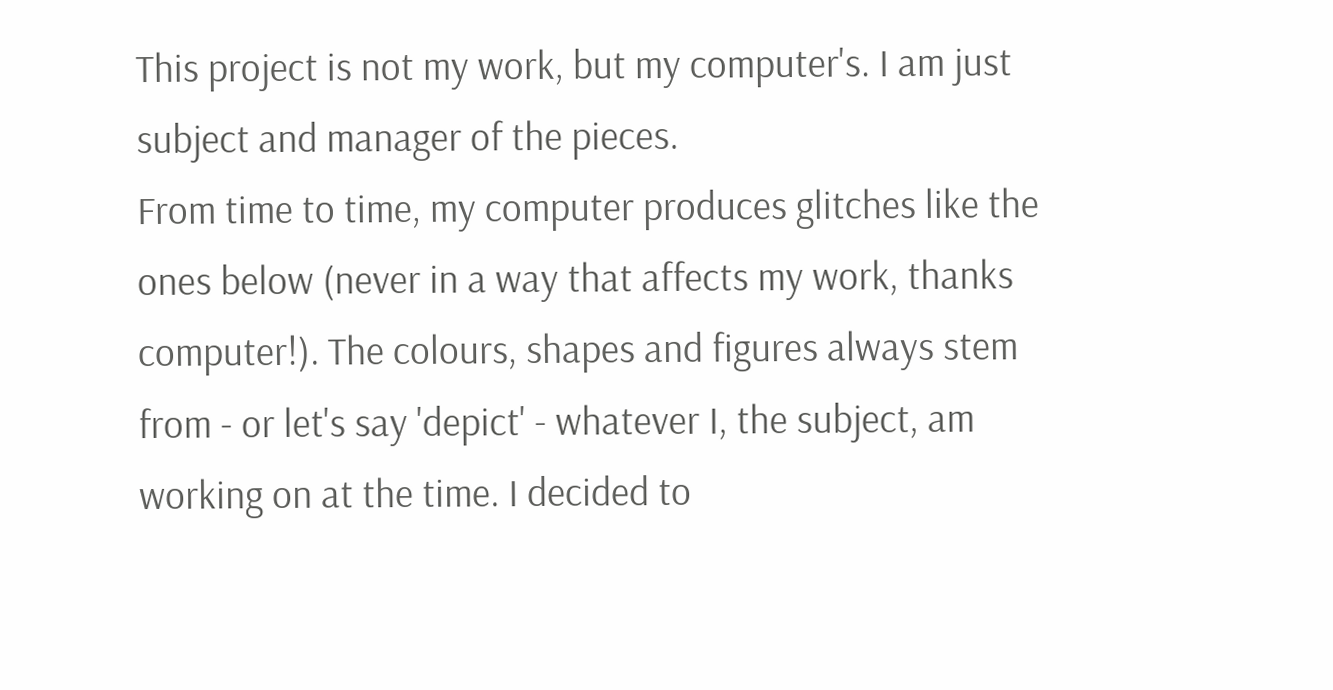This project is not my work, but my computer's. I am just subject and manager of the pieces.
From time to time, my computer produces glitches like the ones below (never in a way that affects my work, thanks computer!). The colours, shapes and figures always stem from - or let's say 'depict' - whatever I, the subject, am working on at the time. I decided to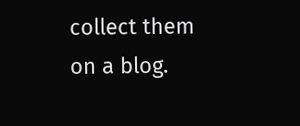collect them on a blog.